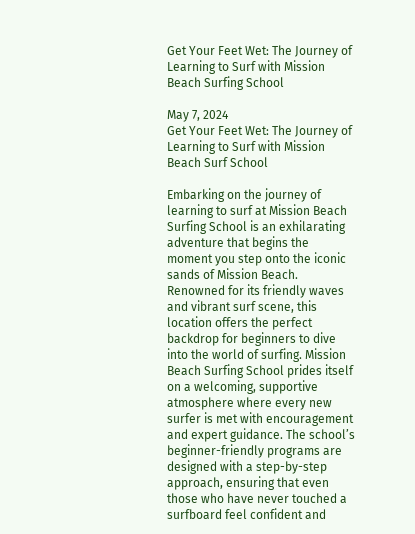Get Your Feet Wet: The Journey of Learning to Surf with Mission Beach Surfing School

May 7, 2024
Get Your Feet Wet: The Journey of Learning to Surf with Mission Beach Surf School

Embarking on the journey of learning to surf at Mission Beach Surfing School is an exhilarating adventure that begins the moment you step onto the iconic sands of Mission Beach. Renowned for its friendly waves and vibrant surf scene, this location offers the perfect backdrop for beginners to dive into the world of surfing. Mission Beach Surfing School prides itself on a welcoming, supportive atmosphere where every new surfer is met with encouragement and expert guidance. The school’s beginner-friendly programs are designed with a step-by-step approach, ensuring that even those who have never touched a surfboard feel confident and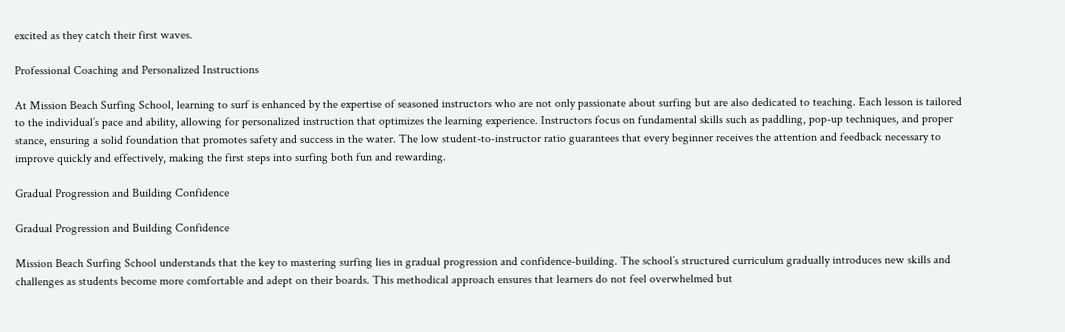excited as they catch their first waves.

Professional Coaching and Personalized Instructions

At Mission Beach Surfing School, learning to surf is enhanced by the expertise of seasoned instructors who are not only passionate about surfing but are also dedicated to teaching. Each lesson is tailored to the individual’s pace and ability, allowing for personalized instruction that optimizes the learning experience. Instructors focus on fundamental skills such as paddling, pop-up techniques, and proper stance, ensuring a solid foundation that promotes safety and success in the water. The low student-to-instructor ratio guarantees that every beginner receives the attention and feedback necessary to improve quickly and effectively, making the first steps into surfing both fun and rewarding.

Gradual Progression and Building Confidence

Gradual Progression and Building Confidence

Mission Beach Surfing School understands that the key to mastering surfing lies in gradual progression and confidence-building. The school’s structured curriculum gradually introduces new skills and challenges as students become more comfortable and adept on their boards. This methodical approach ensures that learners do not feel overwhelmed but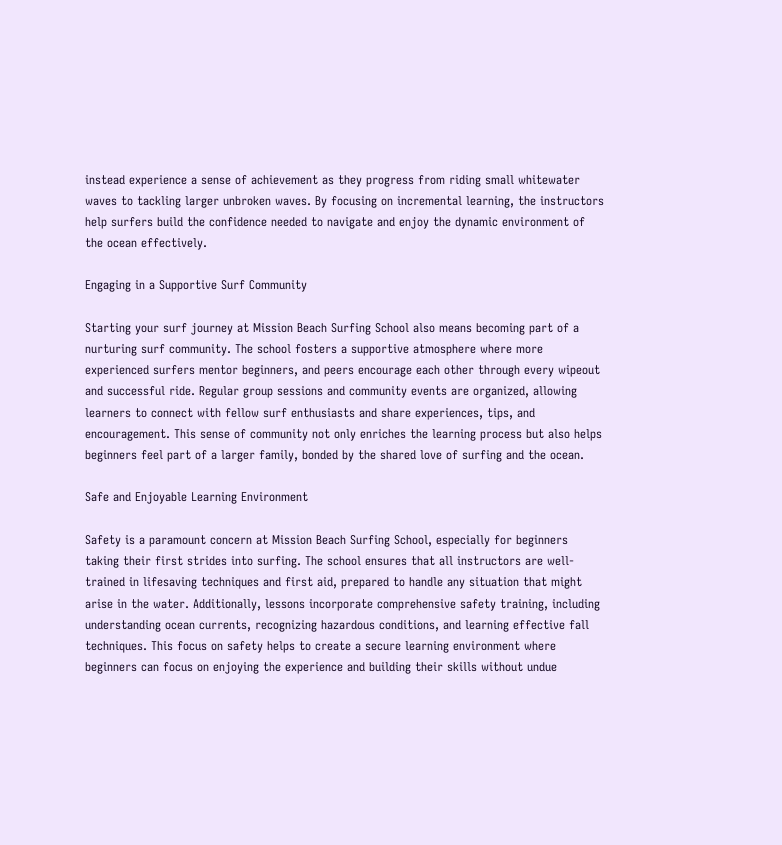instead experience a sense of achievement as they progress from riding small whitewater waves to tackling larger unbroken waves. By focusing on incremental learning, the instructors help surfers build the confidence needed to navigate and enjoy the dynamic environment of the ocean effectively.

Engaging in a Supportive Surf Community

Starting your surf journey at Mission Beach Surfing School also means becoming part of a nurturing surf community. The school fosters a supportive atmosphere where more experienced surfers mentor beginners, and peers encourage each other through every wipeout and successful ride. Regular group sessions and community events are organized, allowing learners to connect with fellow surf enthusiasts and share experiences, tips, and encouragement. This sense of community not only enriches the learning process but also helps beginners feel part of a larger family, bonded by the shared love of surfing and the ocean.

Safe and Enjoyable Learning Environment

Safety is a paramount concern at Mission Beach Surfing School, especially for beginners taking their first strides into surfing. The school ensures that all instructors are well-trained in lifesaving techniques and first aid, prepared to handle any situation that might arise in the water. Additionally, lessons incorporate comprehensive safety training, including understanding ocean currents, recognizing hazardous conditions, and learning effective fall techniques. This focus on safety helps to create a secure learning environment where beginners can focus on enjoying the experience and building their skills without undue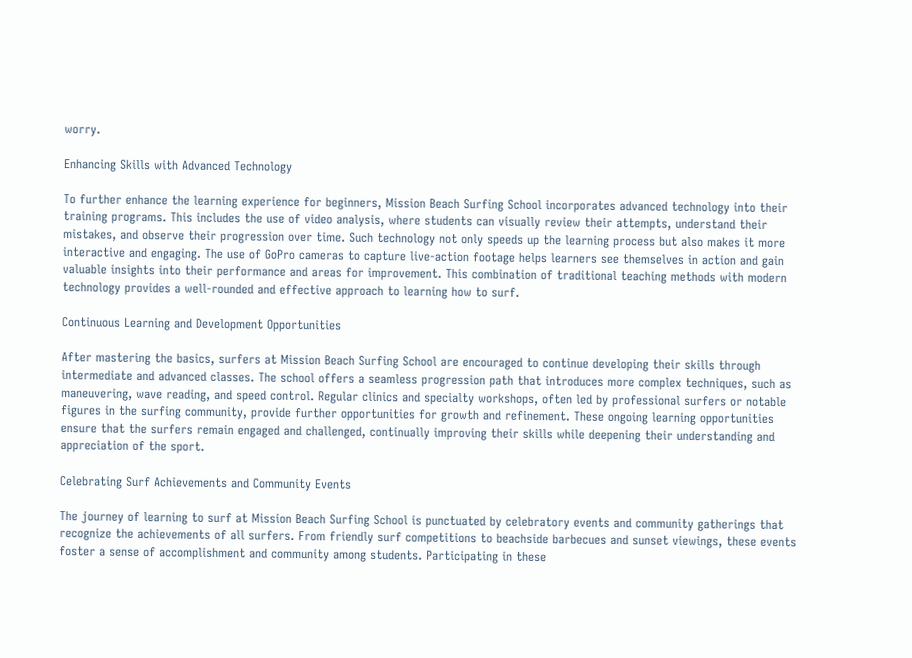worry.

Enhancing Skills with Advanced Technology

To further enhance the learning experience for beginners, Mission Beach Surfing School incorporates advanced technology into their training programs. This includes the use of video analysis, where students can visually review their attempts, understand their mistakes, and observe their progression over time. Such technology not only speeds up the learning process but also makes it more interactive and engaging. The use of GoPro cameras to capture live-action footage helps learners see themselves in action and gain valuable insights into their performance and areas for improvement. This combination of traditional teaching methods with modern technology provides a well-rounded and effective approach to learning how to surf.

Continuous Learning and Development Opportunities

After mastering the basics, surfers at Mission Beach Surfing School are encouraged to continue developing their skills through intermediate and advanced classes. The school offers a seamless progression path that introduces more complex techniques, such as maneuvering, wave reading, and speed control. Regular clinics and specialty workshops, often led by professional surfers or notable figures in the surfing community, provide further opportunities for growth and refinement. These ongoing learning opportunities ensure that the surfers remain engaged and challenged, continually improving their skills while deepening their understanding and appreciation of the sport.

Celebrating Surf Achievements and Community Events

The journey of learning to surf at Mission Beach Surfing School is punctuated by celebratory events and community gatherings that recognize the achievements of all surfers. From friendly surf competitions to beachside barbecues and sunset viewings, these events foster a sense of accomplishment and community among students. Participating in these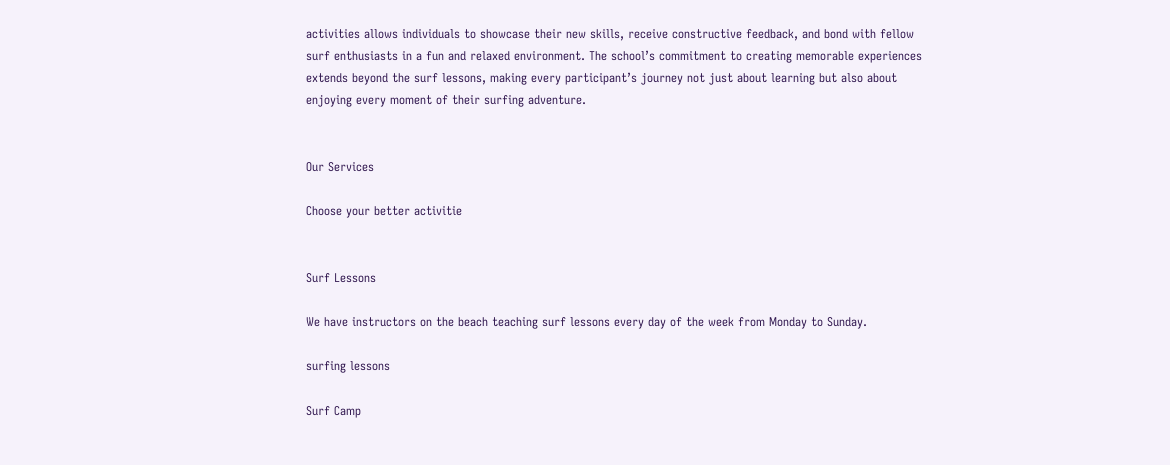activities allows individuals to showcase their new skills, receive constructive feedback, and bond with fellow surf enthusiasts in a fun and relaxed environment. The school’s commitment to creating memorable experiences extends beyond the surf lessons, making every participant’s journey not just about learning but also about enjoying every moment of their surfing adventure.


Our Services

Choose your better activitie


Surf Lessons

We have instructors on the beach teaching surf lessons every day of the week from Monday to Sunday.

surfing lessons

Surf Camp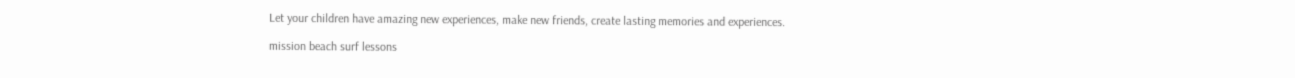Let your children have amazing new experiences, make new friends, create lasting memories and experiences.

mission beach surf lessons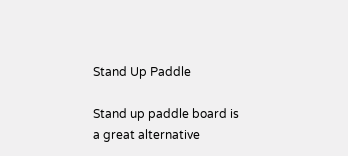Stand Up Paddle

Stand up paddle board is a great alternative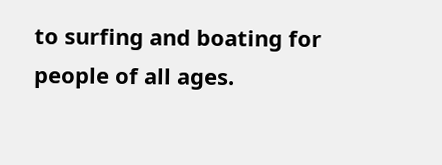to surfing and boating for people of all ages.